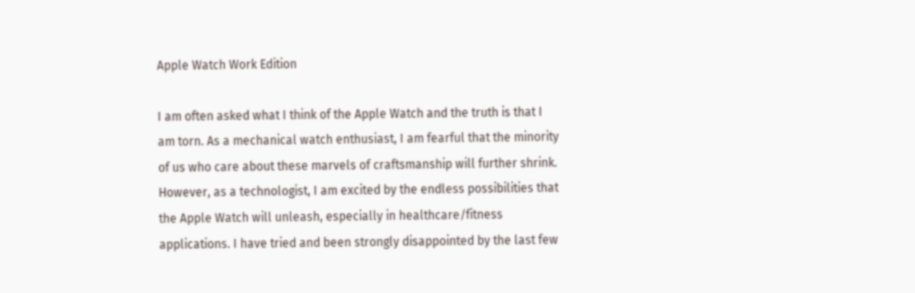Apple Watch Work Edition

I am often asked what I think of the Apple Watch and the truth is that I am torn. As a mechanical watch enthusiast, I am fearful that the minority of us who care about these marvels of craftsmanship will further shrink. However, as a technologist, I am excited by the endless possibilities that the Apple Watch will unleash, especially in healthcare/fitness applications. I have tried and been strongly disappointed by the last few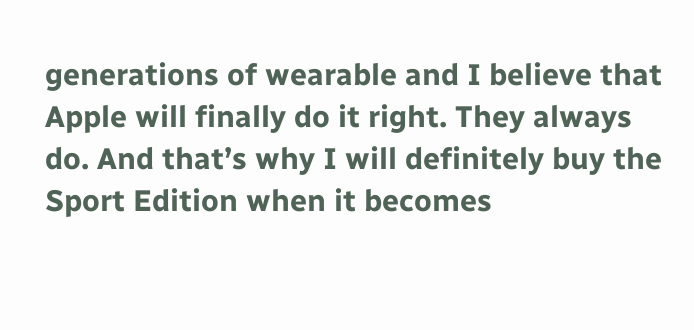generations of wearable and I believe that Apple will finally do it right. They always do. And that’s why I will definitely buy the Sport Edition when it becomes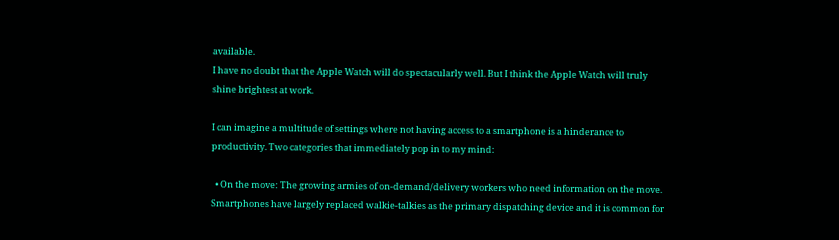available.
I have no doubt that the Apple Watch will do spectacularly well. But I think the Apple Watch will truly shine brightest at work.

I can imagine a multitude of settings where not having access to a smartphone is a hinderance to productivity. Two categories that immediately pop in to my mind:

  • On the move: The growing armies of on-demand/delivery workers who need information on the move. Smartphones have largely replaced walkie-talkies as the primary dispatching device and it is common for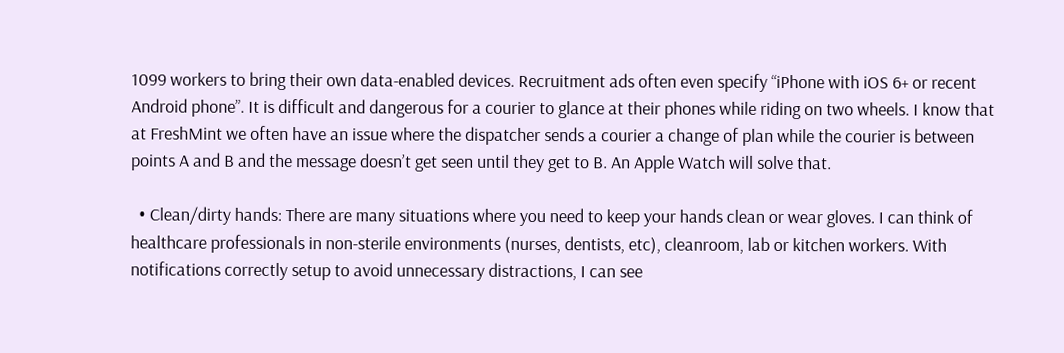1099 workers to bring their own data-enabled devices. Recruitment ads often even specify “iPhone with iOS 6+ or recent Android phone”. It is difficult and dangerous for a courier to glance at their phones while riding on two wheels. I know that at FreshMint we often have an issue where the dispatcher sends a courier a change of plan while the courier is between points A and B and the message doesn’t get seen until they get to B. An Apple Watch will solve that.

  • Clean/dirty hands: There are many situations where you need to keep your hands clean or wear gloves. I can think of healthcare professionals in non-sterile environments (nurses, dentists, etc), cleanroom, lab or kitchen workers. With notifications correctly setup to avoid unnecessary distractions, I can see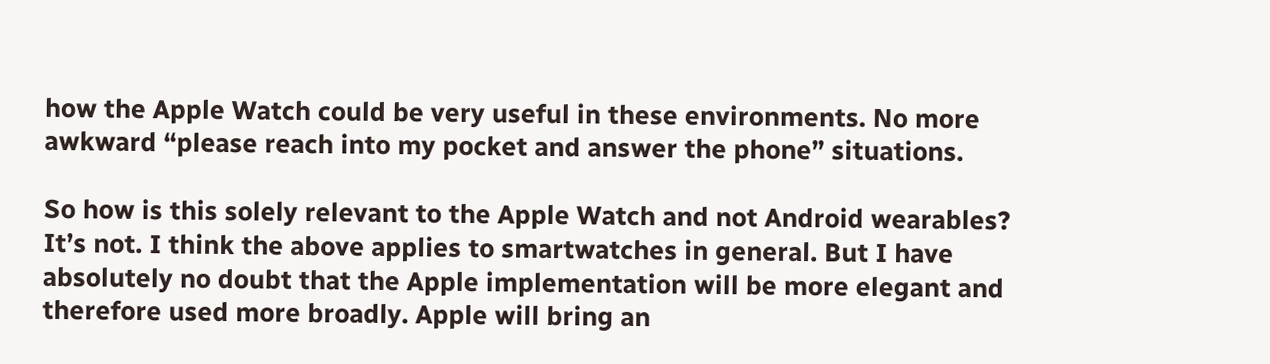how the Apple Watch could be very useful in these environments. No more awkward “please reach into my pocket and answer the phone” situations.

So how is this solely relevant to the Apple Watch and not Android wearables? It’s not. I think the above applies to smartwatches in general. But I have absolutely no doubt that the Apple implementation will be more elegant and therefore used more broadly. Apple will bring an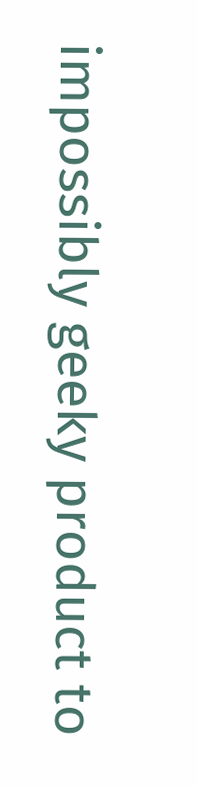impossibly geeky product to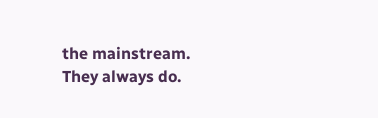the mainstream. They always do.